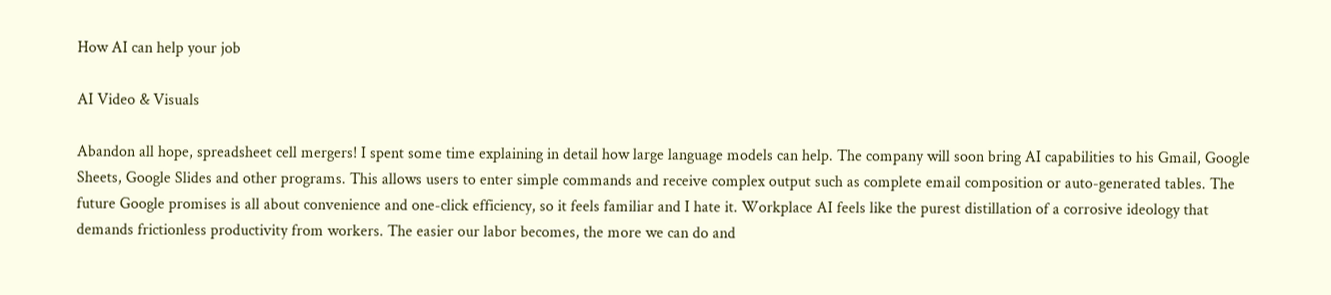How AI can help your job

AI Video & Visuals

Abandon all hope, spreadsheet cell mergers! I spent some time explaining in detail how large language models can help. The company will soon bring AI capabilities to his Gmail, Google Sheets, Google Slides and other programs. This allows users to enter simple commands and receive complex output such as complete email composition or auto-generated tables. The future Google promises is all about convenience and one-click efficiency, so it feels familiar and I hate it. Workplace AI feels like the purest distillation of a corrosive ideology that demands frictionless productivity from workers. The easier our labor becomes, the more we can do and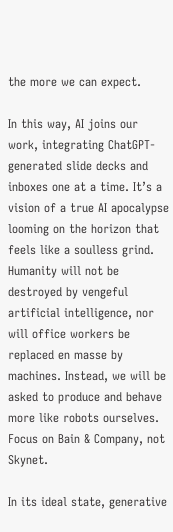the more we can expect.

In this way, AI joins our work, integrating ChatGPT-generated slide decks and inboxes one at a time. It’s a vision of a true AI apocalypse looming on the horizon that feels like a soulless grind. Humanity will not be destroyed by vengeful artificial intelligence, nor will office workers be replaced en masse by machines. Instead, we will be asked to produce and behave more like robots ourselves. Focus on Bain & Company, not Skynet.

In its ideal state, generative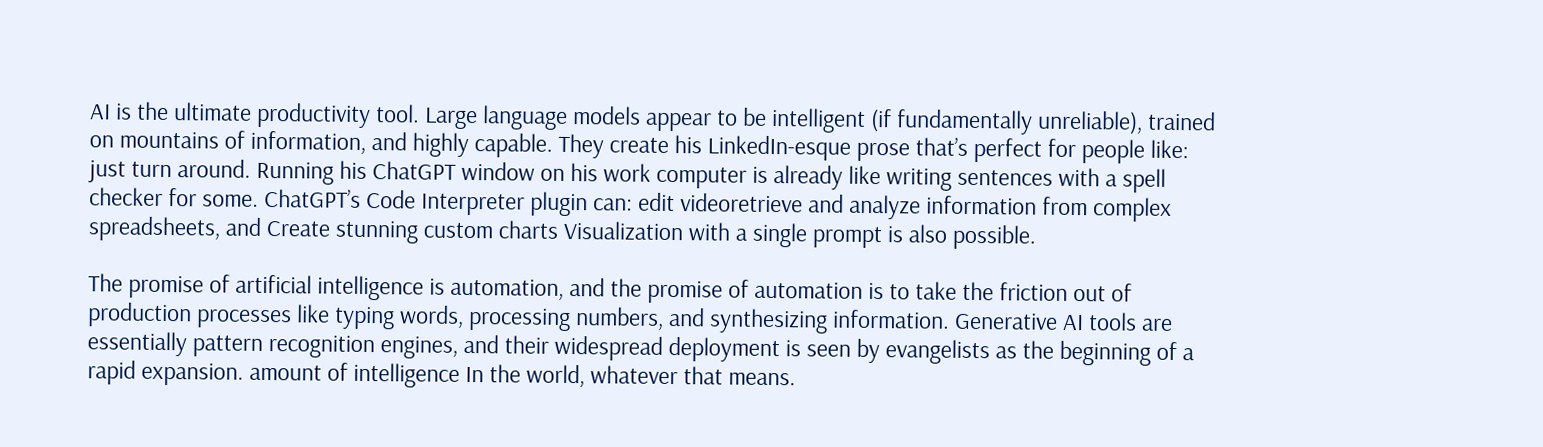AI is the ultimate productivity tool. Large language models appear to be intelligent (if fundamentally unreliable), trained on mountains of information, and highly capable. They create his LinkedIn-esque prose that’s perfect for people like: just turn around. Running his ChatGPT window on his work computer is already like writing sentences with a spell checker for some. ChatGPT’s Code Interpreter plugin can: edit videoretrieve and analyze information from complex spreadsheets, and Create stunning custom charts Visualization with a single prompt is also possible.

The promise of artificial intelligence is automation, and the promise of automation is to take the friction out of production processes like typing words, processing numbers, and synthesizing information. Generative AI tools are essentially pattern recognition engines, and their widespread deployment is seen by evangelists as the beginning of a rapid expansion. amount of intelligence In the world, whatever that means.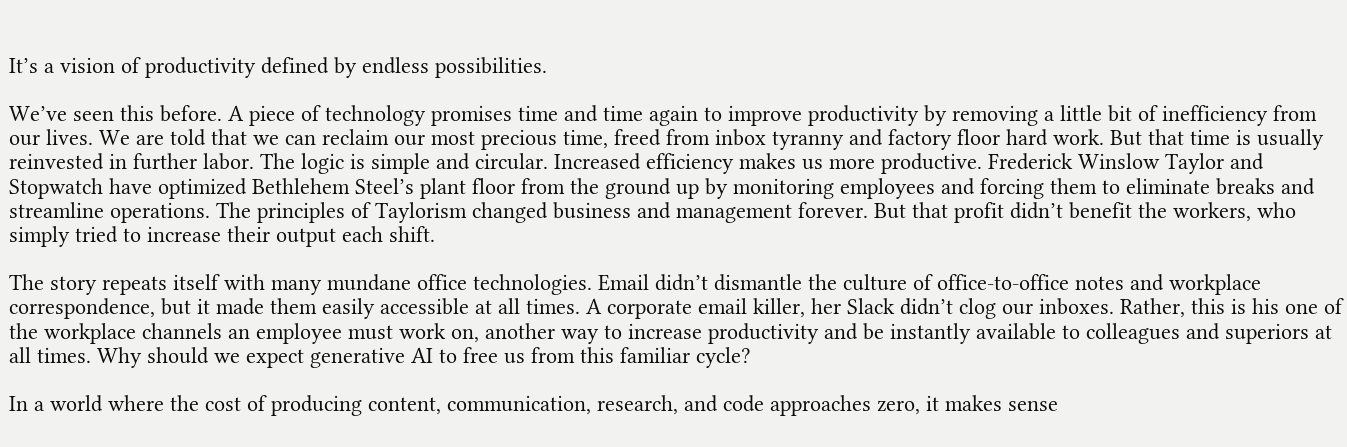It’s a vision of productivity defined by endless possibilities.

We’ve seen this before. A piece of technology promises time and time again to improve productivity by removing a little bit of inefficiency from our lives. We are told that we can reclaim our most precious time, freed from inbox tyranny and factory floor hard work. But that time is usually reinvested in further labor. The logic is simple and circular. Increased efficiency makes us more productive. Frederick Winslow Taylor and Stopwatch have optimized Bethlehem Steel’s plant floor from the ground up by monitoring employees and forcing them to eliminate breaks and streamline operations. The principles of Taylorism changed business and management forever. But that profit didn’t benefit the workers, who simply tried to increase their output each shift.

The story repeats itself with many mundane office technologies. Email didn’t dismantle the culture of office-to-office notes and workplace correspondence, but it made them easily accessible at all times. A corporate email killer, her Slack didn’t clog our inboxes. Rather, this is his one of the workplace channels an employee must work on, another way to increase productivity and be instantly available to colleagues and superiors at all times. Why should we expect generative AI to free us from this familiar cycle?

In a world where the cost of producing content, communication, research, and code approaches zero, it makes sense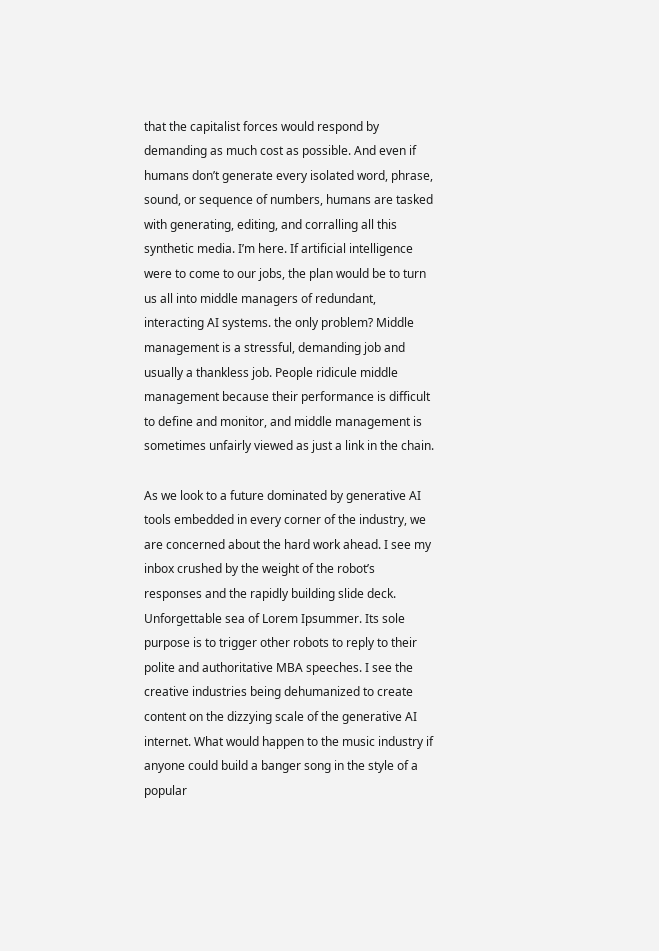that the capitalist forces would respond by demanding as much cost as possible. And even if humans don’t generate every isolated word, phrase, sound, or sequence of numbers, humans are tasked with generating, editing, and corralling all this synthetic media. I’m here. If artificial intelligence were to come to our jobs, the plan would be to turn us all into middle managers of redundant, interacting AI systems. the only problem? Middle management is a stressful, demanding job and usually a thankless job. People ridicule middle management because their performance is difficult to define and monitor, and middle management is sometimes unfairly viewed as just a link in the chain.

As we look to a future dominated by generative AI tools embedded in every corner of the industry, we are concerned about the hard work ahead. I see my inbox crushed by the weight of the robot’s responses and the rapidly building slide deck. Unforgettable sea of Lorem Ipsummer. Its sole purpose is to trigger other robots to reply to their polite and authoritative MBA speeches. I see the creative industries being dehumanized to create content on the dizzying scale of the generative AI internet. What would happen to the music industry if anyone could build a banger song in the style of a popular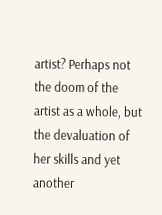artist? Perhaps not the doom of the artist as a whole, but the devaluation of her skills and yet another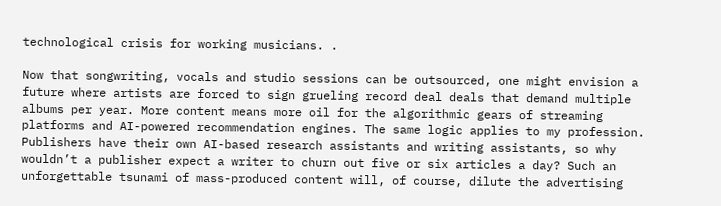technological crisis for working musicians. .

Now that songwriting, vocals and studio sessions can be outsourced, one might envision a future where artists are forced to sign grueling record deal deals that demand multiple albums per year. More content means more oil for the algorithmic gears of streaming platforms and AI-powered recommendation engines. The same logic applies to my profession. Publishers have their own AI-based research assistants and writing assistants, so why wouldn’t a publisher expect a writer to churn out five or six articles a day? Such an unforgettable tsunami of mass-produced content will, of course, dilute the advertising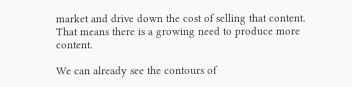market and drive down the cost of selling that content. That means there is a growing need to produce more content.

We can already see the contours of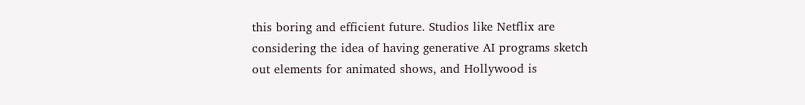this boring and efficient future. Studios like Netflix are considering the idea of having generative AI programs sketch out elements for animated shows, and Hollywood is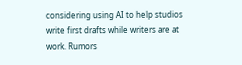considering using AI to help studios write first drafts while writers are at work. Rumors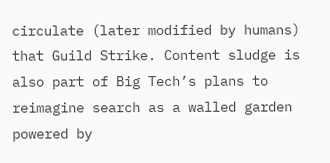circulate (later modified by humans) that Guild Strike. Content sludge is also part of Big Tech’s plans to reimagine search as a walled garden powered by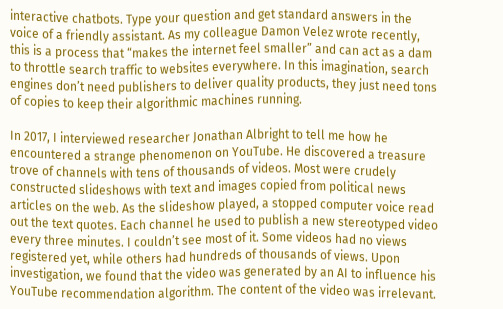interactive chatbots. Type your question and get standard answers in the voice of a friendly assistant. As my colleague Damon Velez wrote recently, this is a process that “makes the internet feel smaller” and can act as a dam to throttle search traffic to websites everywhere. In this imagination, search engines don’t need publishers to deliver quality products, they just need tons of copies to keep their algorithmic machines running.

In 2017, I interviewed researcher Jonathan Albright to tell me how he encountered a strange phenomenon on YouTube. He discovered a treasure trove of channels with tens of thousands of videos. Most were crudely constructed slideshows with text and images copied from political news articles on the web. As the slideshow played, a stopped computer voice read out the text quotes. Each channel he used to publish a new stereotyped video every three minutes. I couldn’t see most of it. Some videos had no views registered yet, while others had hundreds of thousands of views. Upon investigation, we found that the video was generated by an AI to influence his YouTube recommendation algorithm. The content of the video was irrelevant.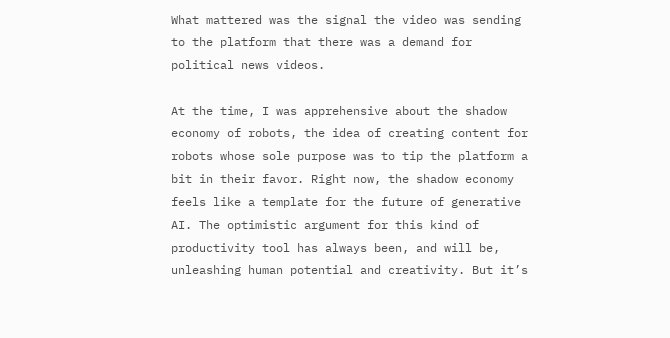What mattered was the signal the video was sending to the platform that there was a demand for political news videos.

At the time, I was apprehensive about the shadow economy of robots, the idea of creating content for robots whose sole purpose was to tip the platform a bit in their favor. Right now, the shadow economy feels like a template for the future of generative AI. The optimistic argument for this kind of productivity tool has always been, and will be, unleashing human potential and creativity. But it’s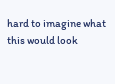hard to imagine what this would look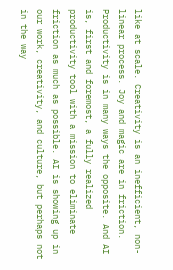like at scale. Creativity is an inefficient, non-linear process. Joy and magic are in friction. Productivity is in many ways the opposite. And AI is, first and foremost, a fully realized productivity tool with a mission to eliminate friction as much as possible. AI is showing up in our work, creativity, and culture, but perhaps not in the way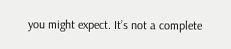you might expect. It’s not a complete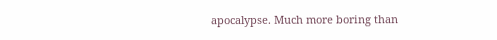apocalypse. Much more boring than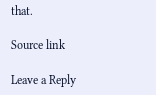that.

Source link

Leave a Reply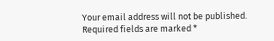Your email address will not be published. Required fields are marked *